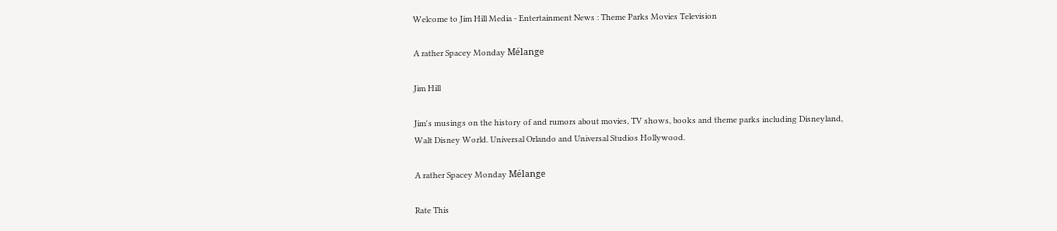Welcome to Jim Hill Media - Entertainment News : Theme Parks Movies Television

A rather Spacey Monday Mélange

Jim Hill

Jim's musings on the history of and rumors about movies, TV shows, books and theme parks including Disneyland, Walt Disney World. Universal Orlando and Universal Studios Hollywood.

A rather Spacey Monday Mélange

Rate This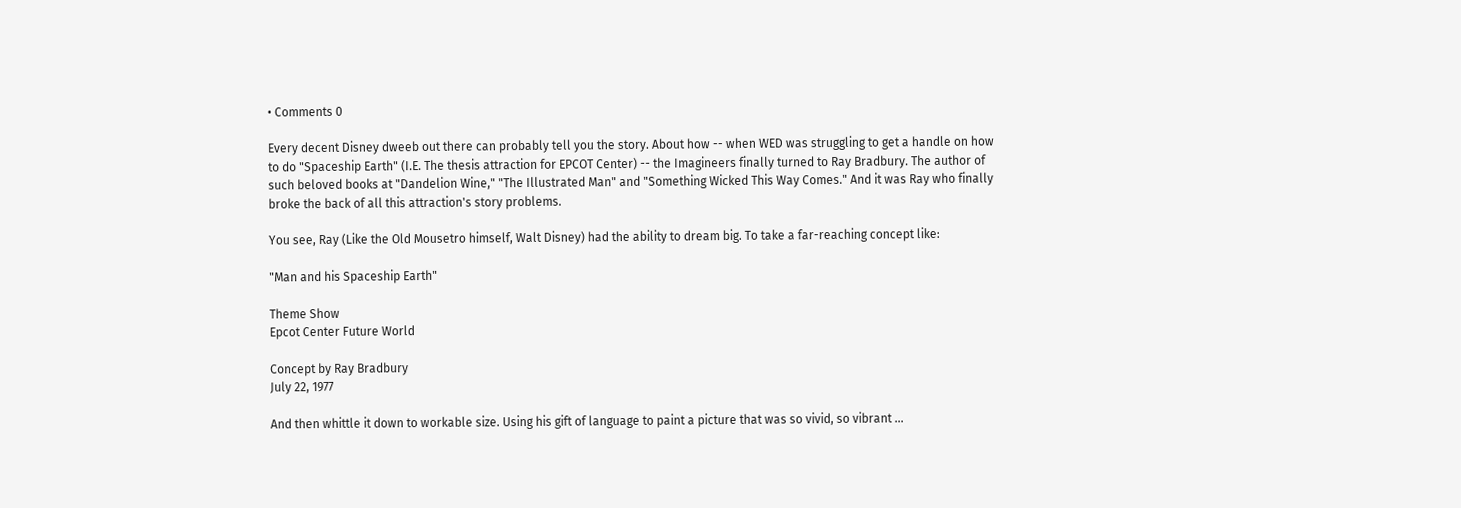• Comments 0

Every decent Disney dweeb out there can probably tell you the story. About how -- when WED was struggling to get a handle on how to do "Spaceship Earth" (I.E. The thesis attraction for EPCOT Center) -- the Imagineers finally turned to Ray Bradbury. The author of such beloved books at "Dandelion Wine," "The Illustrated Man" and "Something Wicked This Way Comes." And it was Ray who finally broke the back of all this attraction's story problems.

You see, Ray (Like the Old Mousetro himself, Walt Disney) had the ability to dream big. To take a far-reaching concept like:

"Man and his Spaceship Earth"

Theme Show
Epcot Center Future World

Concept by Ray Bradbury
July 22, 1977

And then whittle it down to workable size. Using his gift of language to paint a picture that was so vivid, so vibrant ...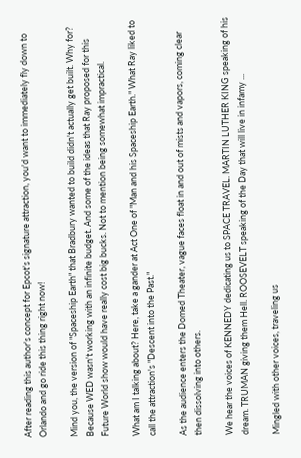After reading this author's concept for Epcot's signature attraction, you'd want to immediately fly down to Orlando and go ride this thing right now!

Mind you, the version of "Spaceship Earth" that Bradbury wanted to build didn't actually get built. Why for? Because WED wasn't working with an infinite budget. And some of the ideas that Ray proposed for this Future World show would have really cost big bucks. Not to mention being somewhat impractical.

What am I talking about? Here, take a gander at Act One of "Man and his Spaceship Earth." What Ray liked to call the attraction's "Descent into the Past."

As the audience enters the Domed Theater, vague faces float in and out of mists and vapors, coming clear then dissolving into others.

We hear the voices of KENNEDY dedicating us to SPACE TRAVEL. MARTIN LUTHER KING speaking of his dream. TRUMAN giving them Hell. ROOSEVELT speaking of the Day that will live in infamy ...

Mingled with other voices, traveling us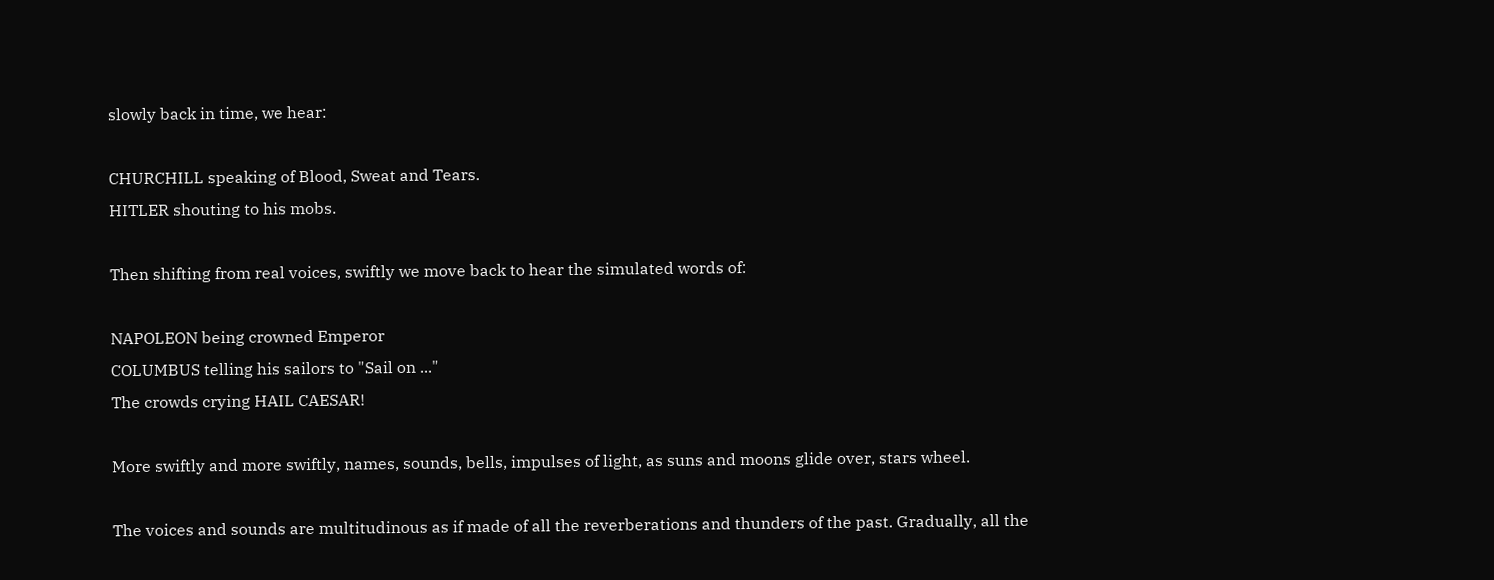slowly back in time, we hear:

CHURCHILL speaking of Blood, Sweat and Tears.
HITLER shouting to his mobs.

Then shifting from real voices, swiftly we move back to hear the simulated words of:

NAPOLEON being crowned Emperor
COLUMBUS telling his sailors to "Sail on ..."
The crowds crying HAIL CAESAR!

More swiftly and more swiftly, names, sounds, bells, impulses of light, as suns and moons glide over, stars wheel.

The voices and sounds are multitudinous as if made of all the reverberations and thunders of the past. Gradually, all the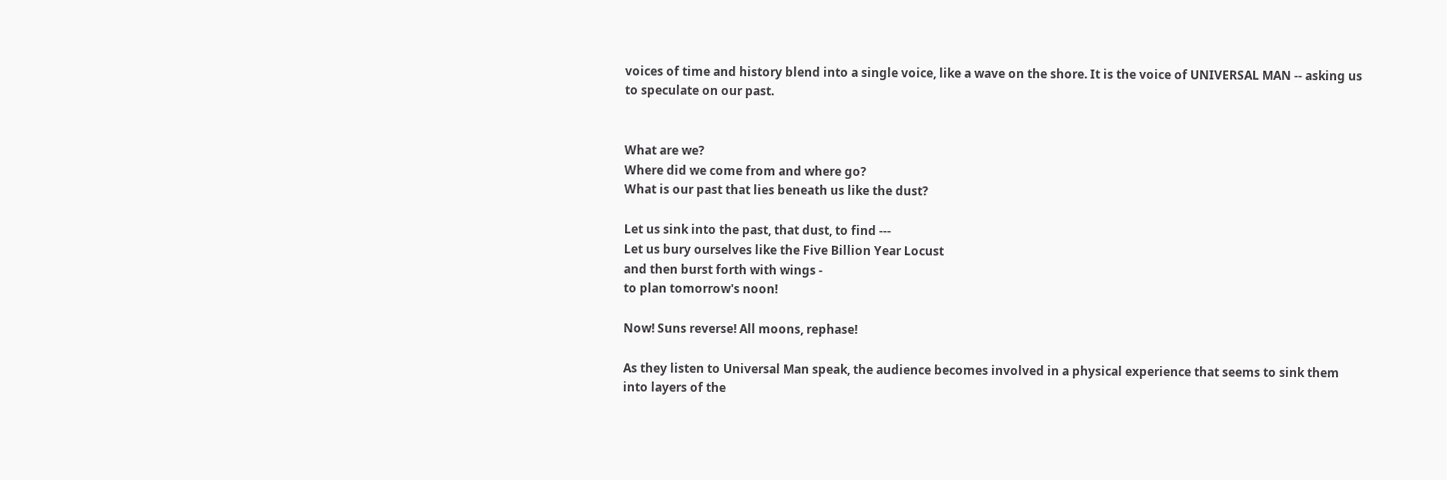voices of time and history blend into a single voice, like a wave on the shore. It is the voice of UNIVERSAL MAN -- asking us to speculate on our past.


What are we?
Where did we come from and where go?
What is our past that lies beneath us like the dust?

Let us sink into the past, that dust, to find ---
Let us bury ourselves like the Five Billion Year Locust
and then burst forth with wings -
to plan tomorrow's noon!

Now! Suns reverse! All moons, rephase!

As they listen to Universal Man speak, the audience becomes involved in a physical experience that seems to sink them into layers of the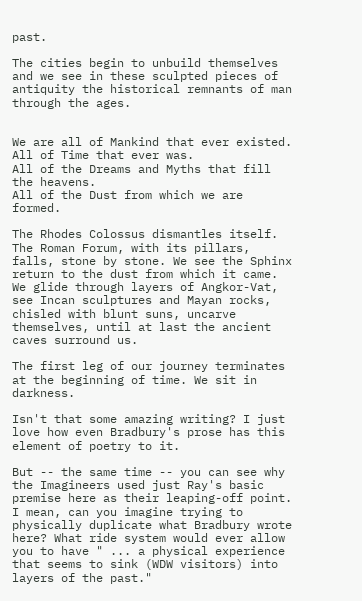past.

The cities begin to unbuild themselves and we see in these sculpted pieces of antiquity the historical remnants of man through the ages.


We are all of Mankind that ever existed.
All of Time that ever was.
All of the Dreams and Myths that fill the heavens.
All of the Dust from which we are formed.

The Rhodes Colossus dismantles itself. The Roman Forum, with its pillars, falls, stone by stone. We see the Sphinx return to the dust from which it came. We glide through layers of Angkor-Vat, see Incan sculptures and Mayan rocks, chisled with blunt suns, uncarve themselves, until at last the ancient caves surround us.

The first leg of our journey terminates at the beginning of time. We sit in darkness.

Isn't that some amazing writing? I just love how even Bradbury's prose has this element of poetry to it.

But -- the same time -- you can see why the Imagineers used just Ray's basic premise here as their leaping-off point. I mean, can you imagine trying to physically duplicate what Bradbury wrote here? What ride system would ever allow you to have " ... a physical experience that seems to sink (WDW visitors) into layers of the past."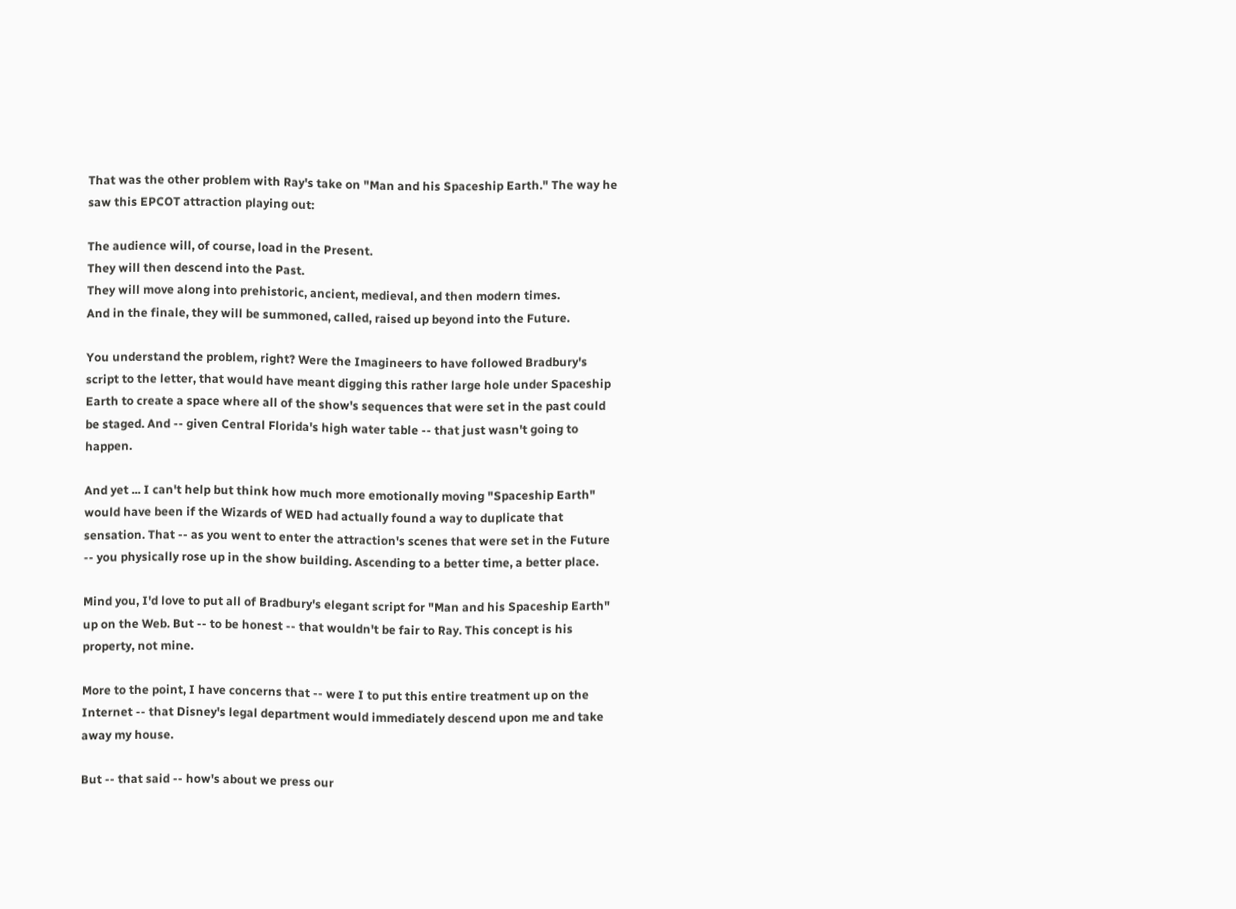That was the other problem with Ray's take on "Man and his Spaceship Earth." The way he saw this EPCOT attraction playing out:

The audience will, of course, load in the Present.
They will then descend into the Past.
They will move along into prehistoric, ancient, medieval, and then modern times.
And in the finale, they will be summoned, called, raised up beyond into the Future.

You understand the problem, right? Were the Imagineers to have followed Bradbury's script to the letter, that would have meant digging this rather large hole under Spaceship Earth to create a space where all of the show's sequences that were set in the past could be staged. And -- given Central Florida's high water table -- that just wasn't going to happen.

And yet ... I can't help but think how much more emotionally moving "Spaceship Earth" would have been if the Wizards of WED had actually found a way to duplicate that sensation. That -- as you went to enter the attraction's scenes that were set in the Future -- you physically rose up in the show building. Ascending to a better time, a better place.

Mind you, I'd love to put all of Bradbury's elegant script for "Man and his Spaceship Earth" up on the Web. But -- to be honest -- that wouldn't be fair to Ray. This concept is his property, not mine.

More to the point, I have concerns that -- were I to put this entire treatment up on the Internet -- that Disney's legal department would immediately descend upon me and take away my house.

But -- that said -- how's about we press our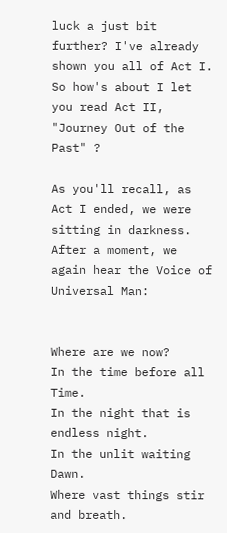luck a just bit further? I've already shown you all of Act I. So how's about I let you read Act II, "Journey Out of the Past" ?

As you'll recall, as Act I ended, we were sitting in darkness. After a moment, we again hear the Voice of Universal Man:


Where are we now?
In the time before all Time.
In the night that is endless night.
In the unlit waiting Dawn.
Where vast things stir and breath.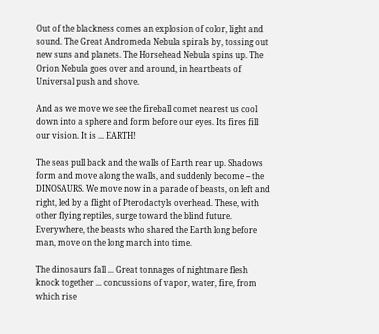Out of the blackness comes an explosion of color, light and sound. The Great Andromeda Nebula spirals by, tossing out new suns and planets. The Horsehead Nebula spins up. The Orion Nebula goes over and around, in heartbeats of Universal push and shove.

And as we move we see the fireball comet nearest us cool down into a sphere and form before our eyes. Its fires fill our vision. It is ... EARTH!

The seas pull back and the walls of Earth rear up. Shadows form and move along the walls, and suddenly become -- the DINOSAURS. We move now in a parade of beasts, on left and right, led by a flight of Pterodactyls overhead. These, with other flying reptiles, surge toward the blind future. Everywhere, the beasts who shared the Earth long before man, move on the long march into time.

The dinosaurs fall ... Great tonnages of nightmare flesh knock together ... concussions of vapor, water, fire, from which rise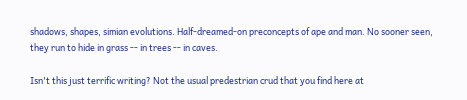shadows, shapes, simian evolutions. Half-dreamed-on preconcepts of ape and man. No sooner seen, they run to hide in grass -- in trees -- in caves.

Isn't this just terrific writing? Not the usual predestrian crud that you find here at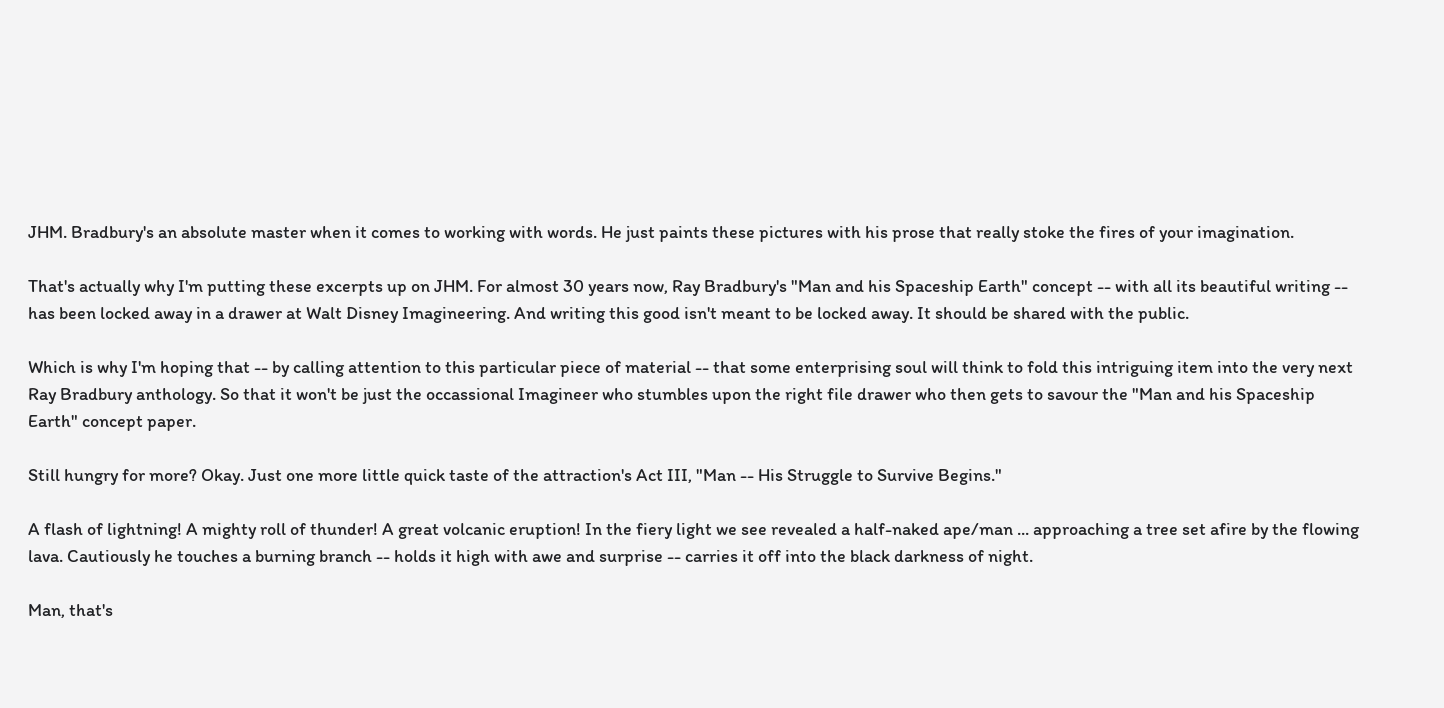JHM. Bradbury's an absolute master when it comes to working with words. He just paints these pictures with his prose that really stoke the fires of your imagination.

That's actually why I'm putting these excerpts up on JHM. For almost 30 years now, Ray Bradbury's "Man and his Spaceship Earth" concept -- with all its beautiful writing -- has been locked away in a drawer at Walt Disney Imagineering. And writing this good isn't meant to be locked away. It should be shared with the public.

Which is why I'm hoping that -- by calling attention to this particular piece of material -- that some enterprising soul will think to fold this intriguing item into the very next Ray Bradbury anthology. So that it won't be just the occassional Imagineer who stumbles upon the right file drawer who then gets to savour the "Man and his Spaceship Earth" concept paper.

Still hungry for more? Okay. Just one more little quick taste of the attraction's Act III, "Man -- His Struggle to Survive Begins."

A flash of lightning! A mighty roll of thunder! A great volcanic eruption! In the fiery light we see revealed a half-naked ape/man ... approaching a tree set afire by the flowing lava. Cautiously he touches a burning branch -- holds it high with awe and surprise -- carries it off into the black darkness of night.

Man, that's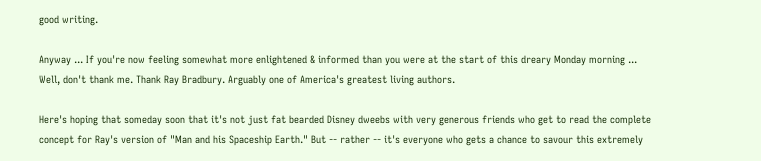good writing.

Anyway ... If you're now feeling somewhat more enlightened & informed than you were at the start of this dreary Monday morning ... Well, don't thank me. Thank Ray Bradbury. Arguably one of America's greatest living authors.

Here's hoping that someday soon that it's not just fat bearded Disney dweebs with very generous friends who get to read the complete concept for Ray's version of "Man and his Spaceship Earth." But -- rather -- it's everyone who gets a chance to savour this extremely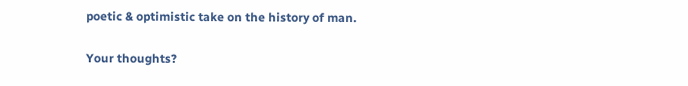poetic & optimistic take on the history of man.

Your thoughts?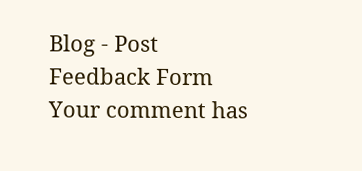Blog - Post Feedback Form
Your comment has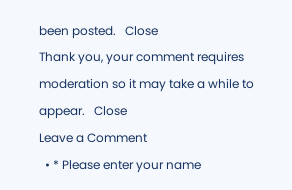been posted.   Close
Thank you, your comment requires moderation so it may take a while to appear.   Close
Leave a Comment
  • * Please enter your name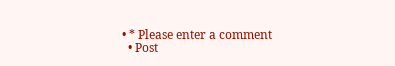• * Please enter a comment
  • Post